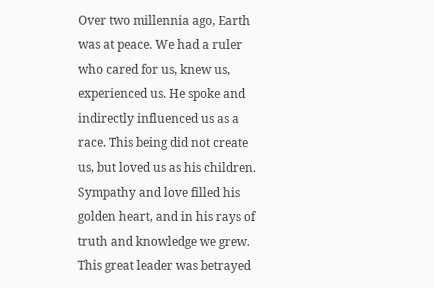Over two millennia ago, Earth was at peace. We had a ruler who cared for us, knew us, experienced us. He spoke and indirectly influenced us as a race. This being did not create us, but loved us as his children. Sympathy and love filled his golden heart, and in his rays of truth and knowledge we grew. This great leader was betrayed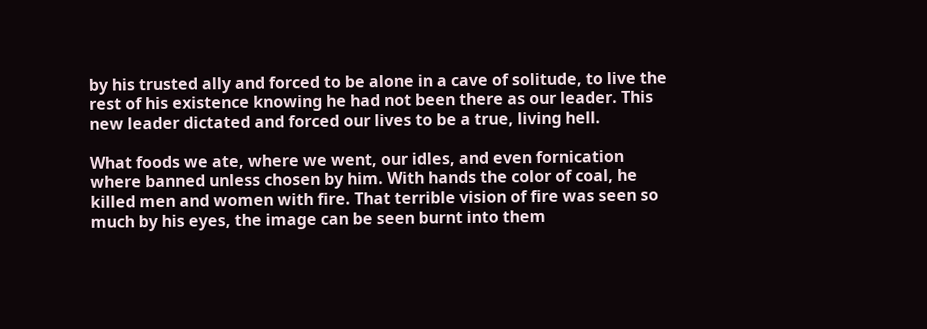by his trusted ally and forced to be alone in a cave of solitude, to live the rest of his existence knowing he had not been there as our leader. This new leader dictated and forced our lives to be a true, living hell.

What foods we ate, where we went, our idles, and even fornication where banned unless chosen by him. With hands the color of coal, he killed men and women with fire. That terrible vision of fire was seen so much by his eyes, the image can be seen burnt into them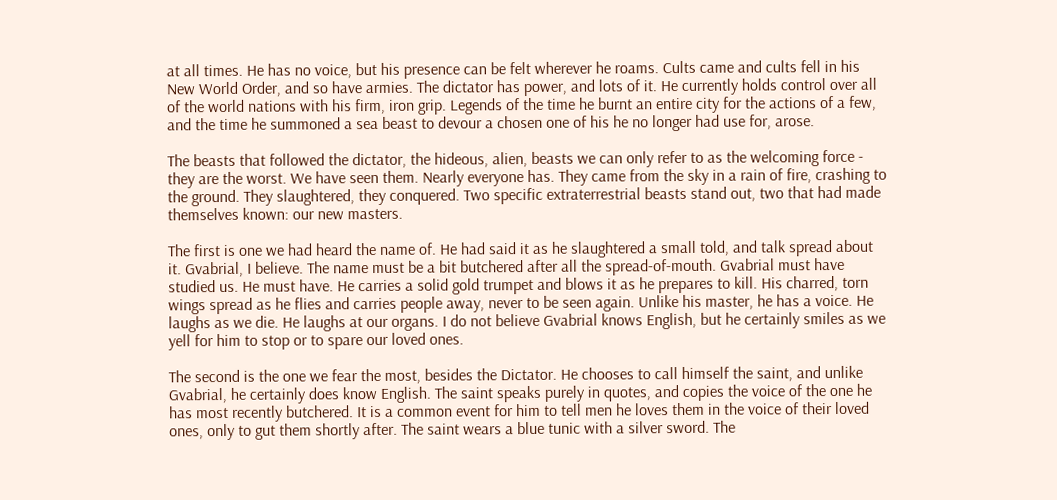at all times. He has no voice, but his presence can be felt wherever he roams. Cults came and cults fell in his New World Order, and so have armies. The dictator has power, and lots of it. He currently holds control over all of the world nations with his firm, iron grip. Legends of the time he burnt an entire city for the actions of a few, and the time he summoned a sea beast to devour a chosen one of his he no longer had use for, arose.

The beasts that followed the dictator, the hideous, alien, beasts we can only refer to as the welcoming force - they are the worst. We have seen them. Nearly everyone has. They came from the sky in a rain of fire, crashing to the ground. They slaughtered, they conquered. Two specific extraterrestrial beasts stand out, two that had made themselves known: our new masters.

The first is one we had heard the name of. He had said it as he slaughtered a small told, and talk spread about it. Gvabrial, I believe. The name must be a bit butchered after all the spread-of-mouth. Gvabrial must have studied us. He must have. He carries a solid gold trumpet and blows it as he prepares to kill. His charred, torn wings spread as he flies and carries people away, never to be seen again. Unlike his master, he has a voice. He laughs as we die. He laughs at our organs. I do not believe Gvabrial knows English, but he certainly smiles as we yell for him to stop or to spare our loved ones.

The second is the one we fear the most, besides the Dictator. He chooses to call himself the saint, and unlike Gvabrial, he certainly does know English. The saint speaks purely in quotes, and copies the voice of the one he has most recently butchered. It is a common event for him to tell men he loves them in the voice of their loved ones, only to gut them shortly after. The saint wears a blue tunic with a silver sword. The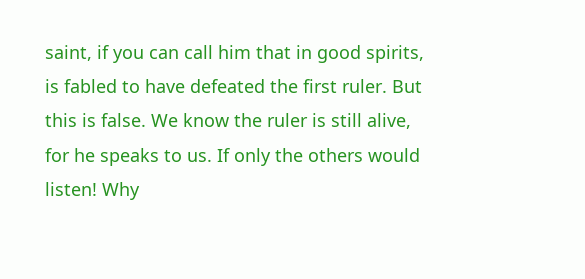saint, if you can call him that in good spirits, is fabled to have defeated the first ruler. But this is false. We know the ruler is still alive, for he speaks to us. If only the others would listen! Why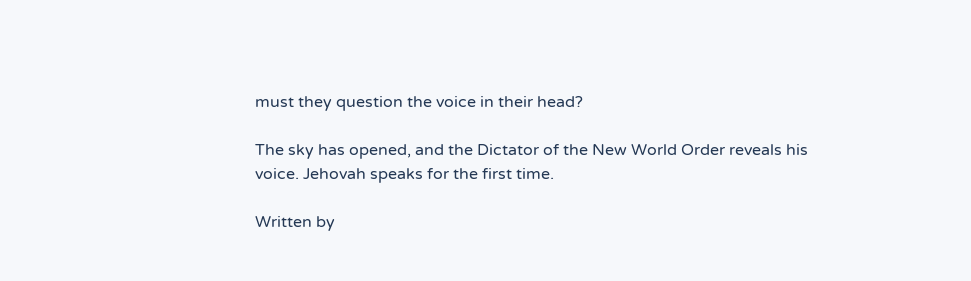must they question the voice in their head?

The sky has opened, and the Dictator of the New World Order reveals his voice. Jehovah speaks for the first time.

Written by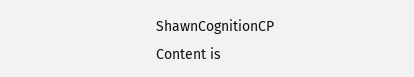ShawnCognitionCP
Content is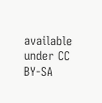available under CC BY-SA